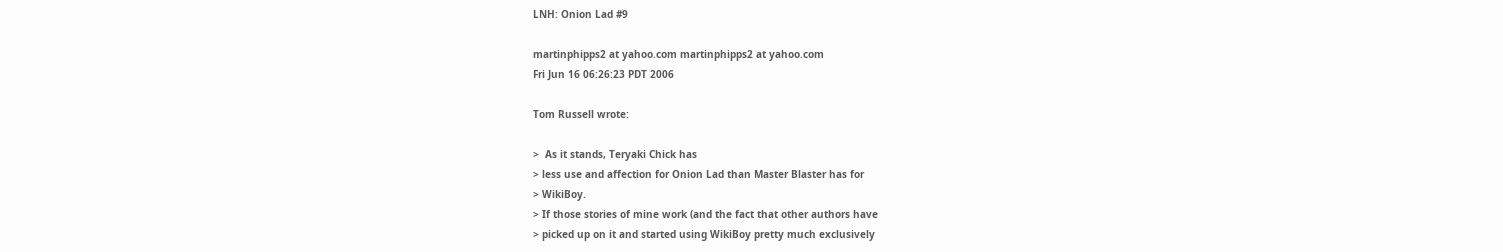LNH: Onion Lad #9

martinphipps2 at yahoo.com martinphipps2 at yahoo.com
Fri Jun 16 06:26:23 PDT 2006

Tom Russell wrote:

>  As it stands, Teryaki Chick has
> less use and affection for Onion Lad than Master Blaster has for
> WikiBoy.
> If those stories of mine work (and the fact that other authors have
> picked up on it and started using WikiBoy pretty much exclusively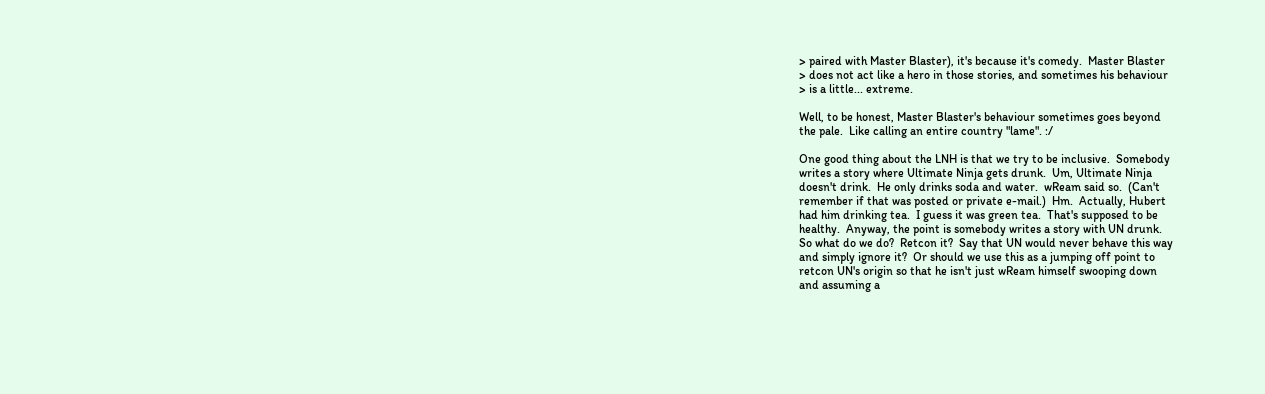> paired with Master Blaster), it's because it's comedy.  Master Blaster
> does not act like a hero in those stories, and sometimes his behaviour
> is a little... extreme.

Well, to be honest, Master Blaster's behaviour sometimes goes beyond
the pale.  Like calling an entire country "lame". :/

One good thing about the LNH is that we try to be inclusive.  Somebody
writes a story where Ultimate Ninja gets drunk.  Um, Ultimate Ninja
doesn't drink.  He only drinks soda and water.  wReam said so.  (Can't
remember if that was posted or private e-mail.)  Hm.  Actually, Hubert
had him drinking tea.  I guess it was green tea.  That's supposed to be
healthy.  Anyway, the point is somebody writes a story with UN drunk.
So what do we do?  Retcon it?  Say that UN would never behave this way
and simply ignore it?  Or should we use this as a jumping off point to
retcon UN's origin so that he isn't just wReam himself swooping down
and assuming a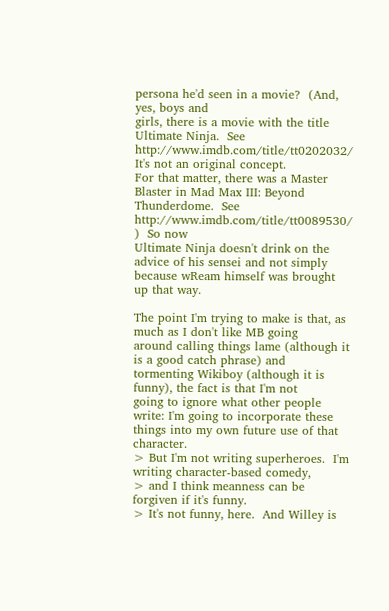persona he'd seen in a movie?  (And, yes, boys and
girls, there is a movie with the title Ultimate Ninja.  See
http://www.imdb.com/title/tt0202032/  It's not an original concept.
For that matter, there was a Master Blaster in Mad Max III: Beyond
Thunderdome.  See http://www.imdb.com/title/tt0089530/ )  So now
Ultimate Ninja doesn't drink on the advice of his sensei and not simply
because wReam himself was brought up that way.

The point I'm trying to make is that, as much as I don't like MB going
around calling things lame (although it is a good catch phrase) and
tormenting Wikiboy (although it is funny), the fact is that I'm not
going to ignore what other people write: I'm going to incorporate these
things into my own future use of that character.
> But I'm not writing superheroes.  I'm writing character-based comedy,
> and I think meanness can be forgiven if it's funny.
> It's not funny, here.  And Willey is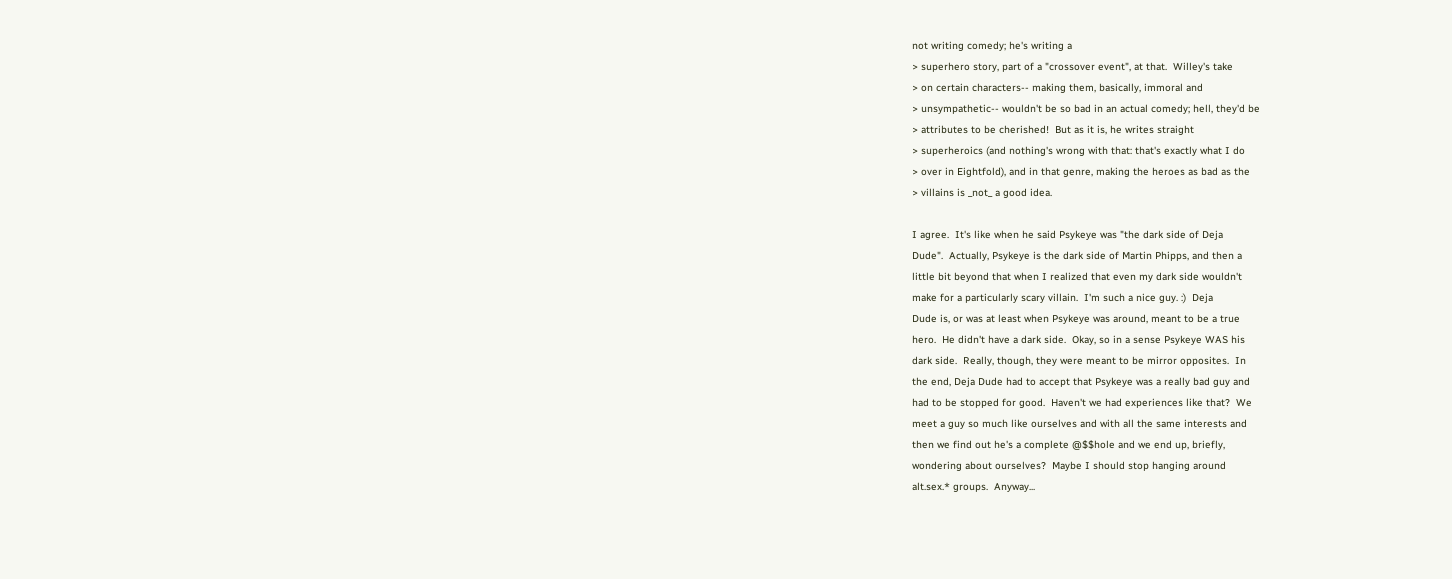not writing comedy; he's writing a
> superhero story, part of a "crossover event", at that.  Willey's take
> on certain characters-- making them, basically, immoral and
> unsympathetic-- wouldn't be so bad in an actual comedy; hell, they'd be
> attributes to be cherished!  But as it is, he writes straight
> superheroics (and nothing's wrong with that: that's exactly what I do
> over in Eightfold), and in that genre, making the heroes as bad as the
> villains is _not_ a good idea.

I agree.  It's like when he said Psykeye was "the dark side of Deja
Dude".  Actually, Psykeye is the dark side of Martin Phipps, and then a
little bit beyond that when I realized that even my dark side wouldn't
make for a particularly scary villain.  I'm such a nice guy. :)  Deja
Dude is, or was at least when Psykeye was around, meant to be a true
hero.  He didn't have a dark side.  Okay, so in a sense Psykeye WAS his
dark side.  Really, though, they were meant to be mirror opposites.  In
the end, Deja Dude had to accept that Psykeye was a really bad guy and
had to be stopped for good.  Haven't we had experiences like that?  We
meet a guy so much like ourselves and with all the same interests and
then we find out he's a complete @$$hole and we end up, briefly,
wondering about ourselves?  Maybe I should stop hanging around
alt.sex.* groups.  Anyway...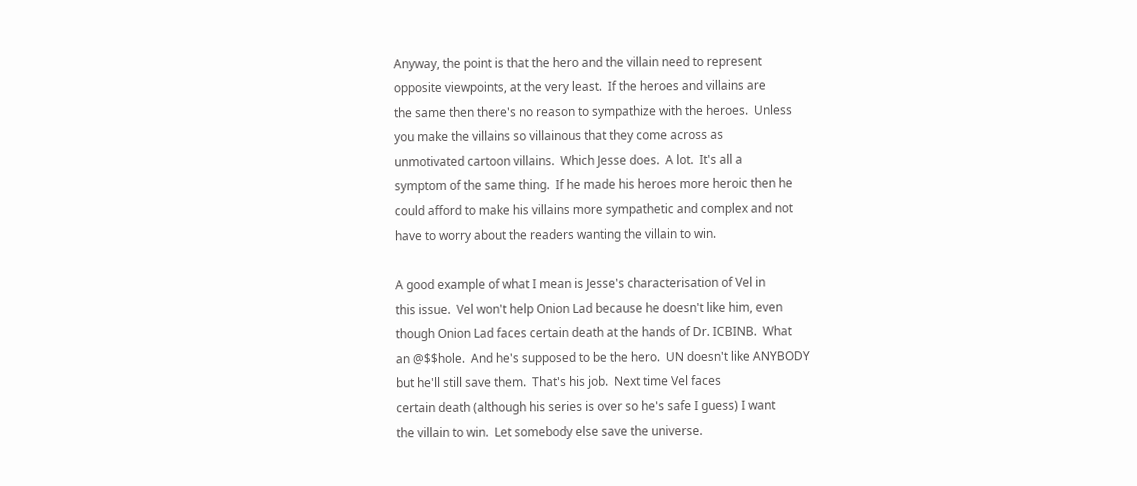Anyway, the point is that the hero and the villain need to represent
opposite viewpoints, at the very least.  If the heroes and villains are
the same then there's no reason to sympathize with the heroes.  Unless
you make the villains so villainous that they come across as
unmotivated cartoon villains.  Which Jesse does.  A lot.  It's all a
symptom of the same thing.  If he made his heroes more heroic then he
could afford to make his villains more sympathetic and complex and not
have to worry about the readers wanting the villain to win.

A good example of what I mean is Jesse's characterisation of Vel in
this issue.  Vel won't help Onion Lad because he doesn't like him, even
though Onion Lad faces certain death at the hands of Dr. ICBINB.  What
an @$$hole.  And he's supposed to be the hero.  UN doesn't like ANYBODY
but he'll still save them.  That's his job.  Next time Vel faces
certain death (although his series is over so he's safe I guess) I want
the villain to win.  Let somebody else save the universe.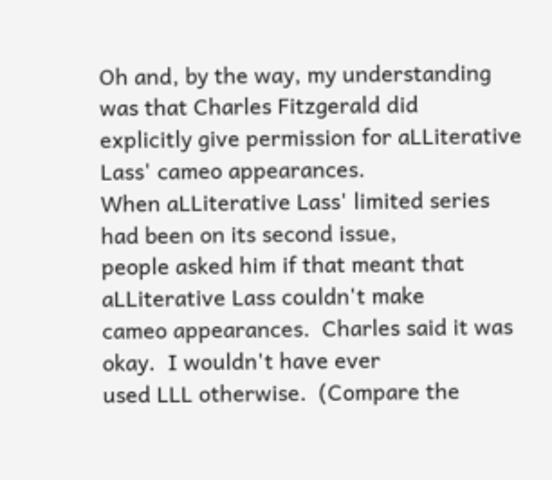Oh and, by the way, my understanding was that Charles Fitzgerald did
explicitly give permission for aLLiterative Lass' cameo appearances.
When aLLiterative Lass' limited series had been on its second issue,
people asked him if that meant that aLLiterative Lass couldn't make
cameo appearances.  Charles said it was okay.  I wouldn't have ever
used LLL otherwise.  (Compare the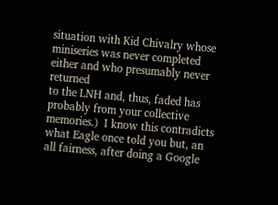situation with Kid Chivalry whose
miniseries was never completed either and who presumably never returned
to the LNH and, thus, faded has probably from your collective
memories.)  I know this contradicts what Eagle once told you but, an
all fairness, after doing a Google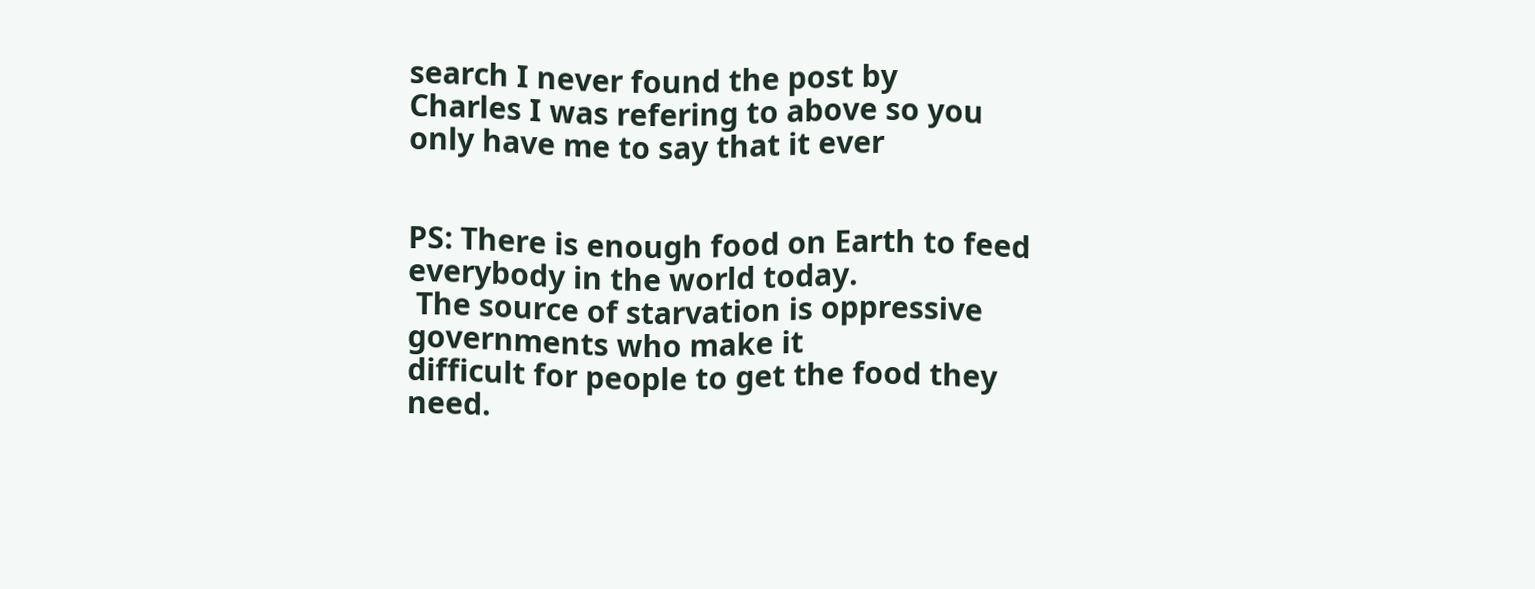search I never found the post by
Charles I was refering to above so you only have me to say that it ever


PS: There is enough food on Earth to feed everybody in the world today.
 The source of starvation is oppressive governments who make it
difficult for people to get the food they need.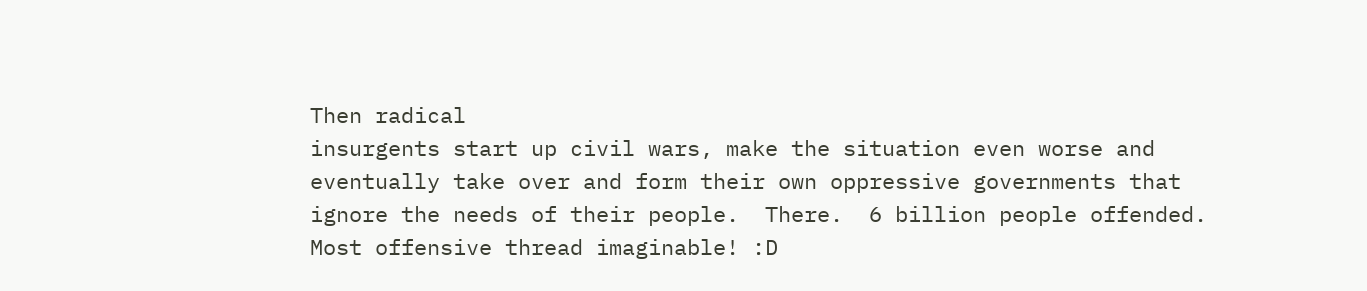Then radical
insurgents start up civil wars, make the situation even worse and
eventually take over and form their own oppressive governments that
ignore the needs of their people.  There.  6 billion people offended.
Most offensive thread imaginable! :D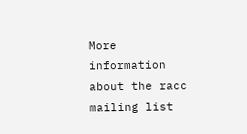More information about the racc mailing list